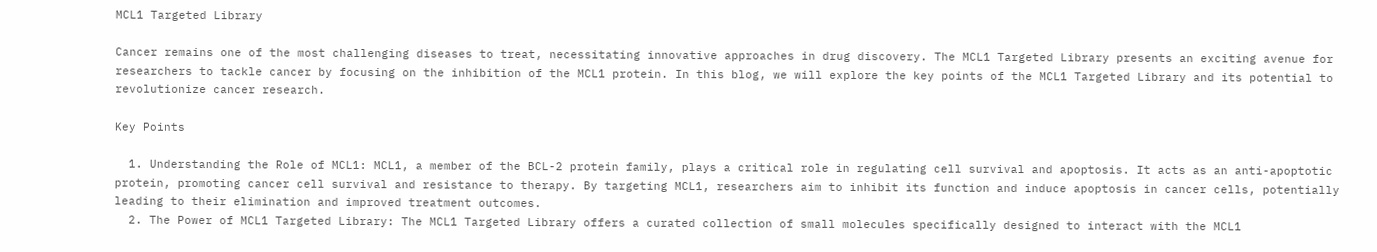MCL1 Targeted Library

Cancer remains one of the most challenging diseases to treat, necessitating innovative approaches in drug discovery. The MCL1 Targeted Library presents an exciting avenue for researchers to tackle cancer by focusing on the inhibition of the MCL1 protein. In this blog, we will explore the key points of the MCL1 Targeted Library and its potential to revolutionize cancer research.

Key Points

  1. Understanding the Role of MCL1: MCL1, a member of the BCL-2 protein family, plays a critical role in regulating cell survival and apoptosis. It acts as an anti-apoptotic protein, promoting cancer cell survival and resistance to therapy. By targeting MCL1, researchers aim to inhibit its function and induce apoptosis in cancer cells, potentially leading to their elimination and improved treatment outcomes.
  2. The Power of MCL1 Targeted Library: The MCL1 Targeted Library offers a curated collection of small molecules specifically designed to interact with the MCL1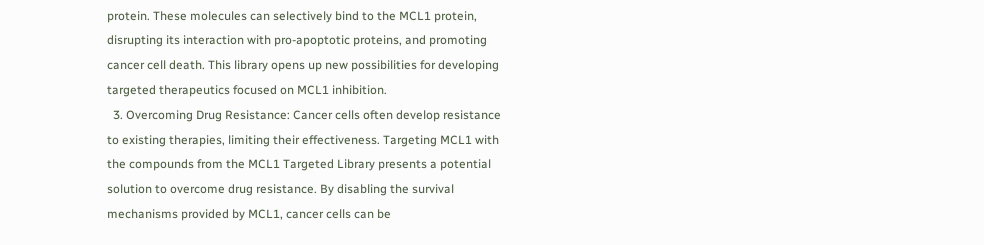protein. These molecules can selectively bind to the MCL1 protein, disrupting its interaction with pro-apoptotic proteins, and promoting cancer cell death. This library opens up new possibilities for developing targeted therapeutics focused on MCL1 inhibition.
  3. Overcoming Drug Resistance: Cancer cells often develop resistance to existing therapies, limiting their effectiveness. Targeting MCL1 with the compounds from the MCL1 Targeted Library presents a potential solution to overcome drug resistance. By disabling the survival mechanisms provided by MCL1, cancer cells can be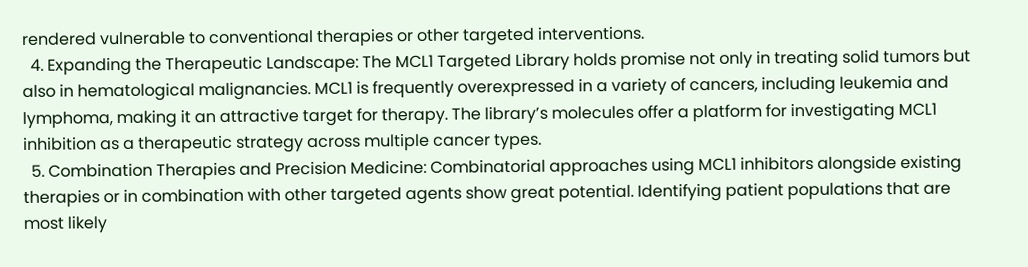rendered vulnerable to conventional therapies or other targeted interventions.
  4. Expanding the Therapeutic Landscape: The MCL1 Targeted Library holds promise not only in treating solid tumors but also in hematological malignancies. MCL1 is frequently overexpressed in a variety of cancers, including leukemia and lymphoma, making it an attractive target for therapy. The library’s molecules offer a platform for investigating MCL1 inhibition as a therapeutic strategy across multiple cancer types.
  5. Combination Therapies and Precision Medicine: Combinatorial approaches using MCL1 inhibitors alongside existing therapies or in combination with other targeted agents show great potential. Identifying patient populations that are most likely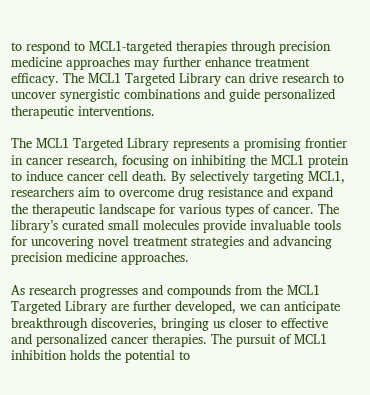to respond to MCL1-targeted therapies through precision medicine approaches may further enhance treatment efficacy. The MCL1 Targeted Library can drive research to uncover synergistic combinations and guide personalized therapeutic interventions.

The MCL1 Targeted Library represents a promising frontier in cancer research, focusing on inhibiting the MCL1 protein to induce cancer cell death. By selectively targeting MCL1, researchers aim to overcome drug resistance and expand the therapeutic landscape for various types of cancer. The library’s curated small molecules provide invaluable tools for uncovering novel treatment strategies and advancing precision medicine approaches.

As research progresses and compounds from the MCL1 Targeted Library are further developed, we can anticipate breakthrough discoveries, bringing us closer to effective and personalized cancer therapies. The pursuit of MCL1 inhibition holds the potential to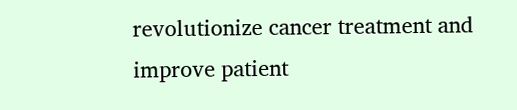revolutionize cancer treatment and improve patient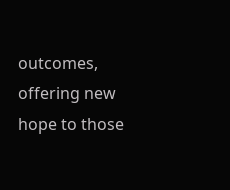outcomes, offering new hope to those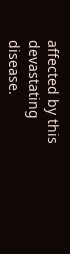affected by this devastating disease.